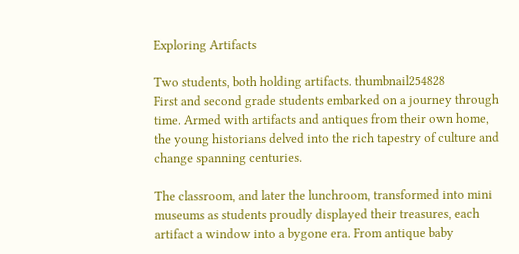Exploring Artifacts

Two students, both holding artifacts. thumbnail254828
First and second grade students embarked on a journey through time. Armed with artifacts and antiques from their own home, the young historians delved into the rich tapestry of culture and change spanning centuries.

The classroom, and later the lunchroom, transformed into mini museums as students proudly displayed their treasures, each artifact a window into a bygone era. From antique baby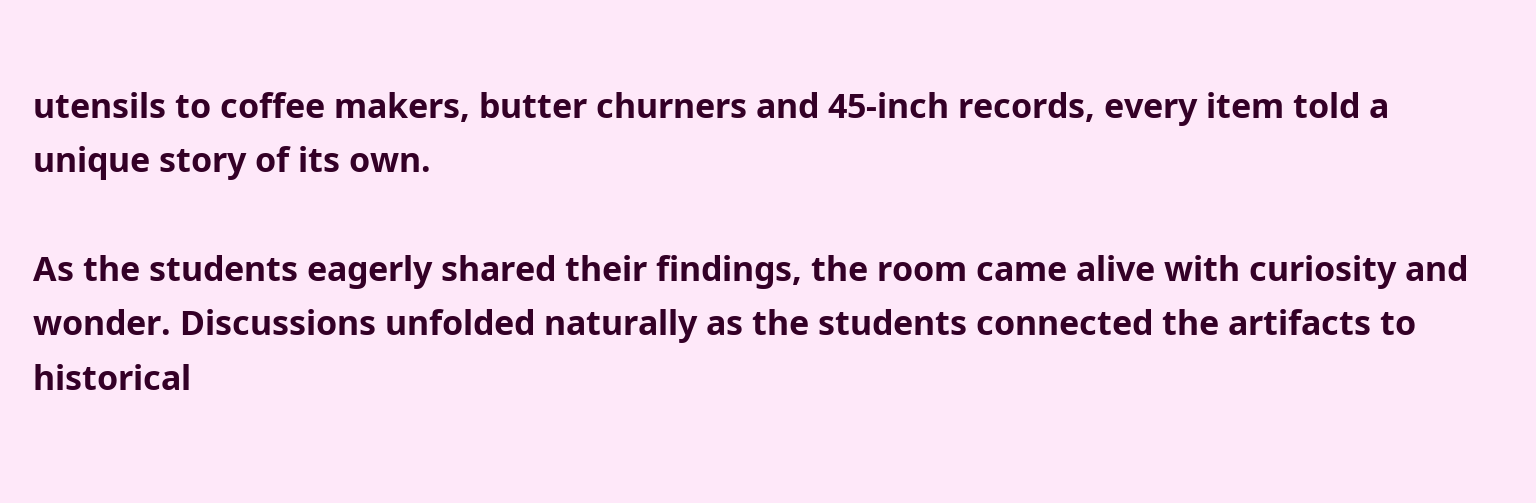utensils to coffee makers, butter churners and 45-inch records, every item told a unique story of its own.

As the students eagerly shared their findings, the room came alive with curiosity and wonder. Discussions unfolded naturally as the students connected the artifacts to historical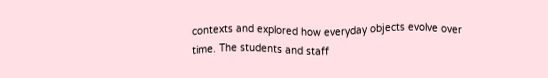contexts and explored how everyday objects evolve over time. The students and staff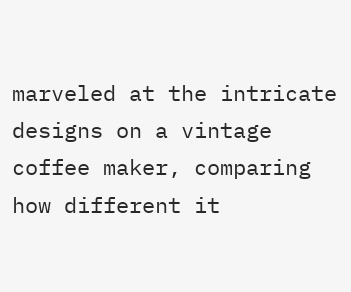marveled at the intricate designs on a vintage coffee maker, comparing how different it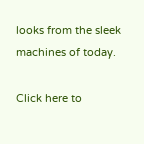looks from the sleek machines of today.

Click here to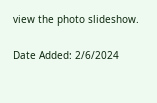view the photo slideshow.

Date Added: 2/6/2024